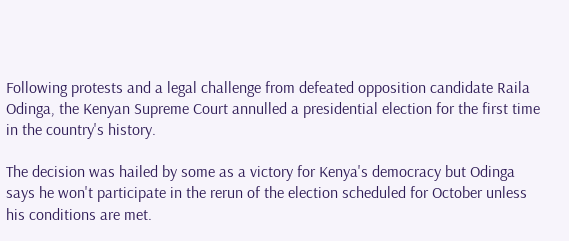Following protests and a legal challenge from defeated opposition candidate Raila Odinga, the Kenyan Supreme Court annulled a presidential election for the first time in the country's history.

The decision was hailed by some as a victory for Kenya's democracy but Odinga says he won't participate in the rerun of the election scheduled for October unless his conditions are met.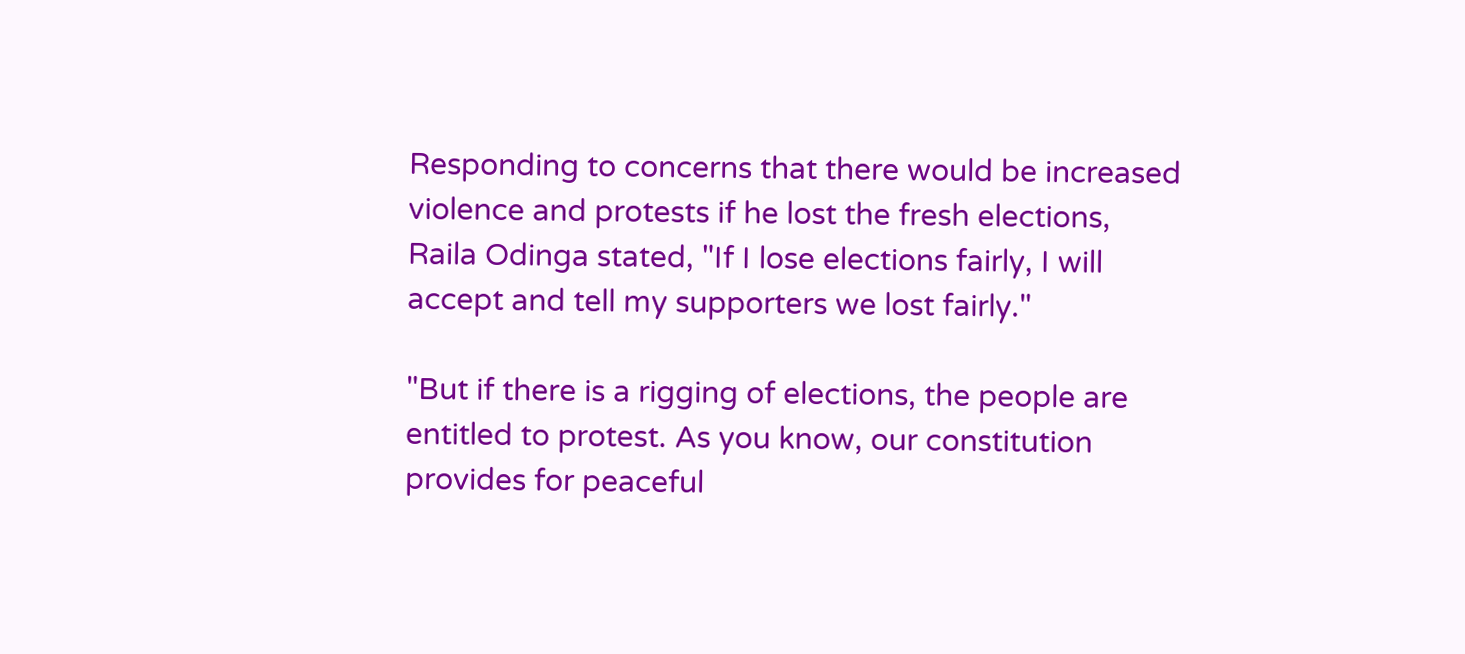Responding to concerns that there would be increased violence and protests if he lost the fresh elections, Raila Odinga stated, "If I lose elections fairly, I will accept and tell my supporters we lost fairly."

"But if there is a rigging of elections, the people are entitled to protest. As you know, our constitution provides for peaceful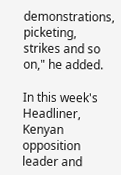demonstrations, picketing, strikes and so on," he added.

In this week's Headliner, Kenyan opposition leader and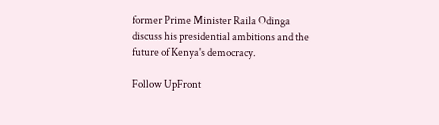former Prime Minister Raila Odinga discuss his presidential ambitions and the future of Kenya's democracy.

Follow UpFront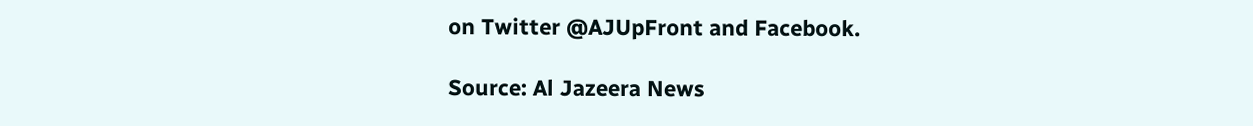on Twitter @AJUpFront and Facebook.

Source: Al Jazeera News